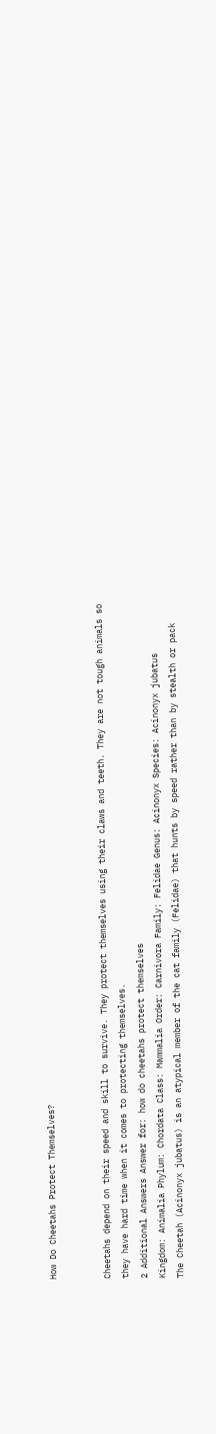How Do Cheetahs Protect Themselves?


Cheetahs depend on their speed and skill to survive. They protect themselves using their claws and teeth. They are not tough animals so they have hard time when it comes to protecting themselves.
2 Additional Answers Answer for: how do cheetahs protect themselves
Kingdom: Animalia Phylum: Chordata Class: Mammalia Order: Carnivora Family: Felidae Genus: Acinonyx Species: Acinonyx jubatus
The Cheetah (Acinonyx jubatus) is an atypical member of the cat family (Felidae) that hunts by speed rather than by stealth or pack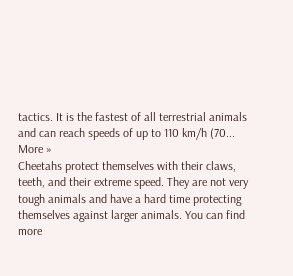tactics. It is the fastest of all terrestrial animals and can reach speeds of up to 110 km/h (70... More »
Cheetahs protect themselves with their claws, teeth, and their extreme speed. They are not very tough animals and have a hard time protecting themselves against larger animals. You can find more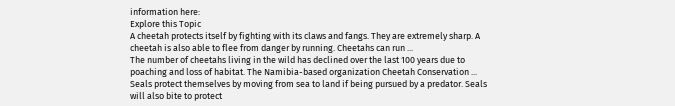information here:
Explore this Topic
A cheetah protects itself by fighting with its claws and fangs. They are extremely sharp. A cheetah is also able to flee from danger by running. Cheetahs can run ...
The number of cheetahs living in the wild has declined over the last 100 years due to poaching and loss of habitat. The Namibia-based organization Cheetah Conservation ...
Seals protect themselves by moving from sea to land if being pursued by a predator. Seals will also bite to protect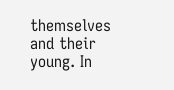themselves and their young. In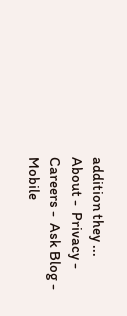addition they ...
About -  Privacy -  Careers -  Ask Blog -  Mobile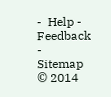-  Help -  Feedback  -  Sitemap  © 2014